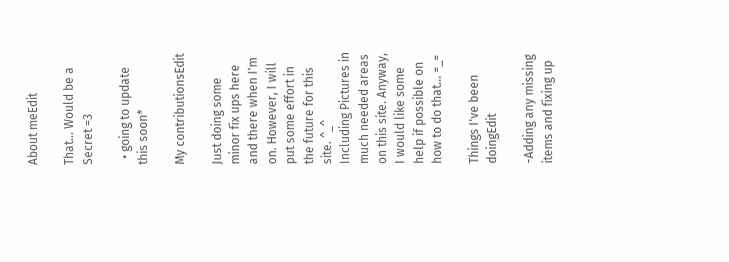About meEdit

That... Would be a Secret =3

  • going to update this soon*

My contributionsEdit

Just doing some minor fix ups here and there when I'm on. However, I will put some effort in the future for this site. ^_^
Including Pictures in much needed areas on this site. Anyway, I would like some help if possible on how to do that... =_=

Things I've been doingEdit

-Adding any missing items and fixing up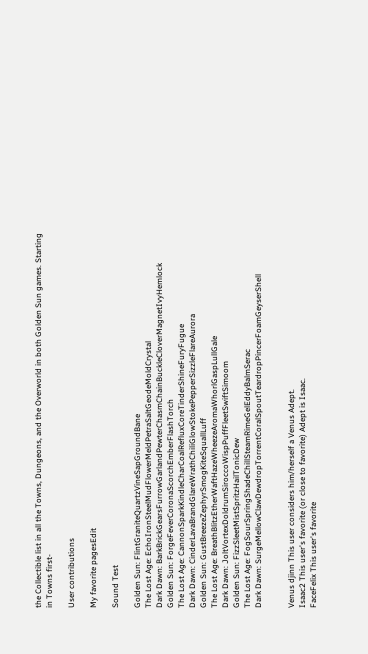the Collectible list in all the Towns, Dungeons, and the Overworld in both Golden Sun games. Starting in Towns first-

User contributions

My favorite pagesEdit

Sound Test

Golden Sun: FlintGraniteQuartzVineSapGroundBane
The Lost Age: EchoIronSteelMudFlowerMeldPetraSaltGeodeMoldCrystal
Dark Dawn: BarkBrickGearsFurrowGarlandPewterChasmChainBuckleCloverMagnetIvyHemlock
Golden Sun: ForgeFeverCoronaScorchEmberFlashTorch
The Lost Age: CannonSparkKindleCharCoalRefluxCoreTinderShineFuryFugue
Dark Dawn: CinderLavaBrandGlareWrathChiliGlowStokePepperSizzleFlareAurora
Golden Sun: GustBreezeZephyrSmogKiteSquallLuff
The Lost Age: BreathBlitzEtherWaftHazeWheezeAromaWhorlGaspLullGale
Dark Dawn: JoltVortexDoldrumSiroccoWispPuffFleetSwiftSimoom
Golden Sun: FizzSleetMistSpritzHailTonicDew
The Lost Age: FogSourSpringShadeChillSteamRimeGelEddyBalmSerac
Dark Dawn: SurgeMellowClawDewdropTorrentCoralSpoutTeardropPincerFoamGeyserShell


Venus djinn This user considers him/herself a Venus Adept.
Isaac2 This user's favorite (or close to favorite) Adept is Isaac.
FaceFelix This user's favorite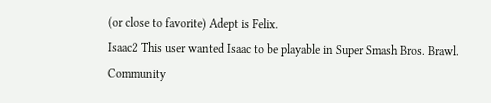(or close to favorite) Adept is Felix.
Isaac2 This user wanted Isaac to be playable in Super Smash Bros. Brawl.
Community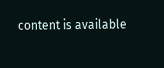content is available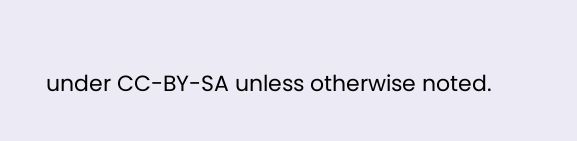under CC-BY-SA unless otherwise noted.